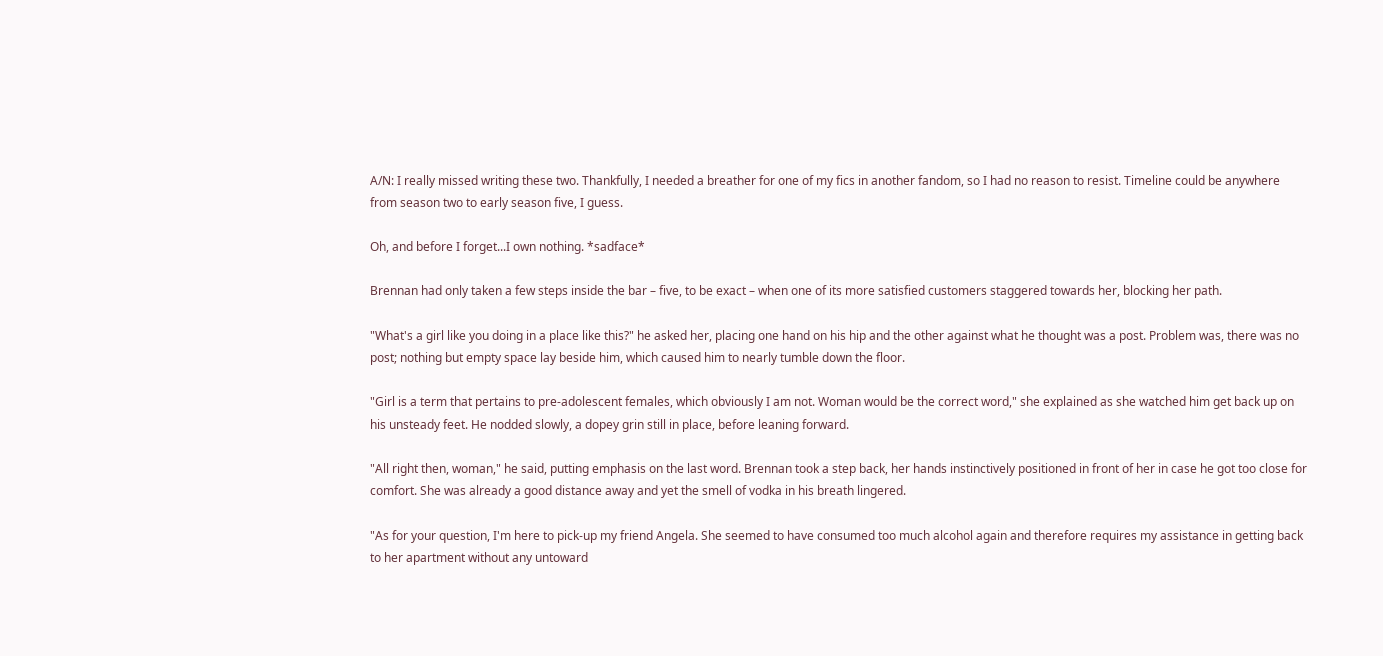A/N: I really missed writing these two. Thankfully, I needed a breather for one of my fics in another fandom, so I had no reason to resist. Timeline could be anywhere from season two to early season five, I guess.

Oh, and before I forget...I own nothing. *sadface*

Brennan had only taken a few steps inside the bar – five, to be exact – when one of its more satisfied customers staggered towards her, blocking her path.

"What's a girl like you doing in a place like this?" he asked her, placing one hand on his hip and the other against what he thought was a post. Problem was, there was no post; nothing but empty space lay beside him, which caused him to nearly tumble down the floor.

"Girl is a term that pertains to pre-adolescent females, which obviously I am not. Woman would be the correct word," she explained as she watched him get back up on his unsteady feet. He nodded slowly, a dopey grin still in place, before leaning forward.

"All right then, woman," he said, putting emphasis on the last word. Brennan took a step back, her hands instinctively positioned in front of her in case he got too close for comfort. She was already a good distance away and yet the smell of vodka in his breath lingered.

"As for your question, I'm here to pick-up my friend Angela. She seemed to have consumed too much alcohol again and therefore requires my assistance in getting back to her apartment without any untoward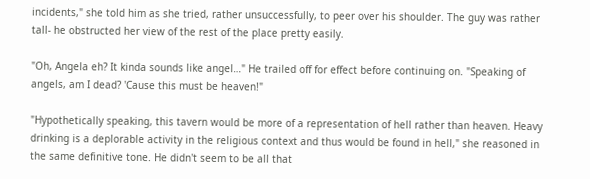incidents," she told him as she tried, rather unsuccessfully, to peer over his shoulder. The guy was rather tall- he obstructed her view of the rest of the place pretty easily.

"Oh, Angela eh? It kinda sounds like angel…" He trailed off for effect before continuing on. "Speaking of angels, am I dead? 'Cause this must be heaven!"

"Hypothetically speaking, this tavern would be more of a representation of hell rather than heaven. Heavy drinking is a deplorable activity in the religious context and thus would be found in hell," she reasoned in the same definitive tone. He didn't seem to be all that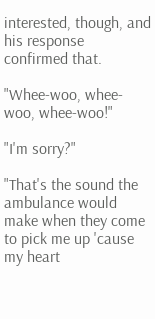interested, though, and his response confirmed that.

"Whee-woo, whee-woo, whee-woo!"

"I'm sorry?"

"That's the sound the ambulance would make when they come to pick me up 'cause my heart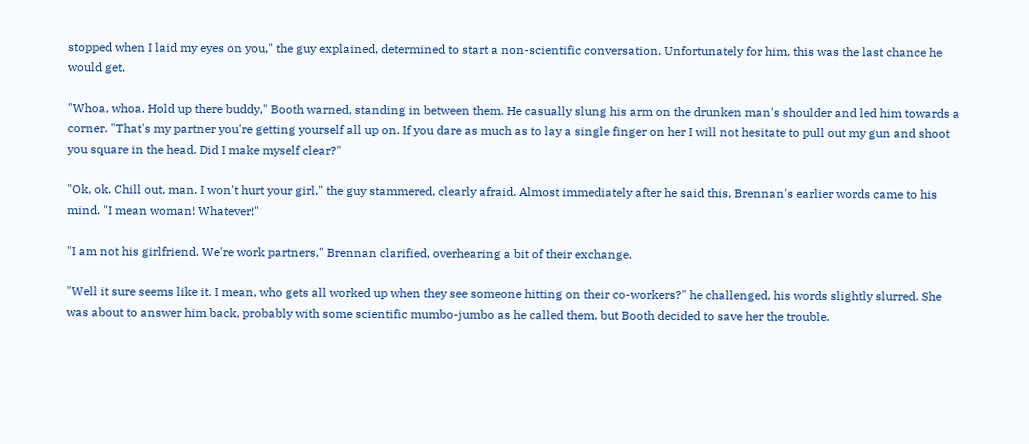stopped when I laid my eyes on you," the guy explained, determined to start a non-scientific conversation. Unfortunately for him, this was the last chance he would get.

"Whoa, whoa. Hold up there buddy," Booth warned, standing in between them. He casually slung his arm on the drunken man's shoulder and led him towards a corner. "That's my partner you're getting yourself all up on. If you dare as much as to lay a single finger on her I will not hesitate to pull out my gun and shoot you square in the head. Did I make myself clear?"

"Ok, ok. Chill out, man. I won't hurt your girl," the guy stammered, clearly afraid. Almost immediately after he said this, Brennan's earlier words came to his mind. "I mean woman! Whatever!"

"I am not his girlfriend. We're work partners," Brennan clarified, overhearing a bit of their exchange.

"Well it sure seems like it. I mean, who gets all worked up when they see someone hitting on their co-workers?" he challenged, his words slightly slurred. She was about to answer him back, probably with some scientific mumbo-jumbo as he called them, but Booth decided to save her the trouble.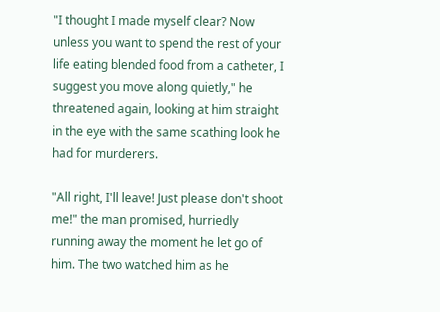"I thought I made myself clear? Now unless you want to spend the rest of your life eating blended food from a catheter, I suggest you move along quietly," he threatened again, looking at him straight in the eye with the same scathing look he had for murderers.

"All right, I'll leave! Just please don't shoot me!" the man promised, hurriedly running away the moment he let go of him. The two watched him as he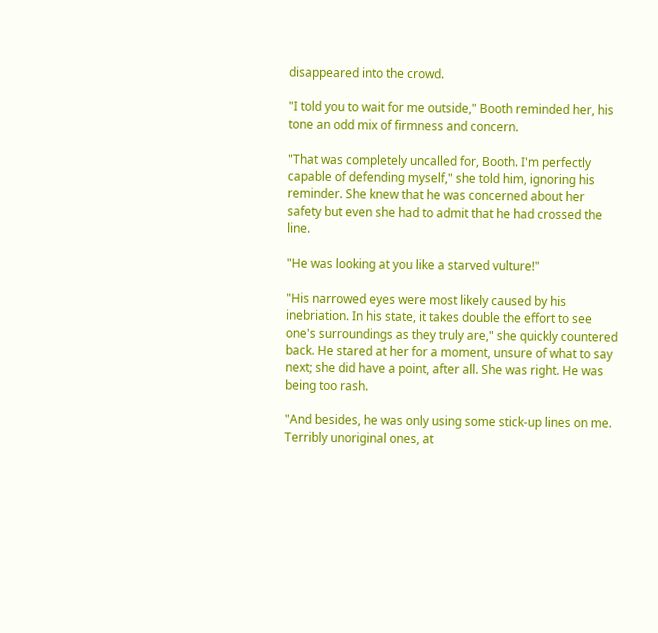disappeared into the crowd.

"I told you to wait for me outside," Booth reminded her, his tone an odd mix of firmness and concern.

"That was completely uncalled for, Booth. I'm perfectly capable of defending myself," she told him, ignoring his reminder. She knew that he was concerned about her safety but even she had to admit that he had crossed the line.

"He was looking at you like a starved vulture!"

"His narrowed eyes were most likely caused by his inebriation. In his state, it takes double the effort to see one's surroundings as they truly are," she quickly countered back. He stared at her for a moment, unsure of what to say next; she did have a point, after all. She was right. He was being too rash.

"And besides, he was only using some stick-up lines on me. Terribly unoriginal ones, at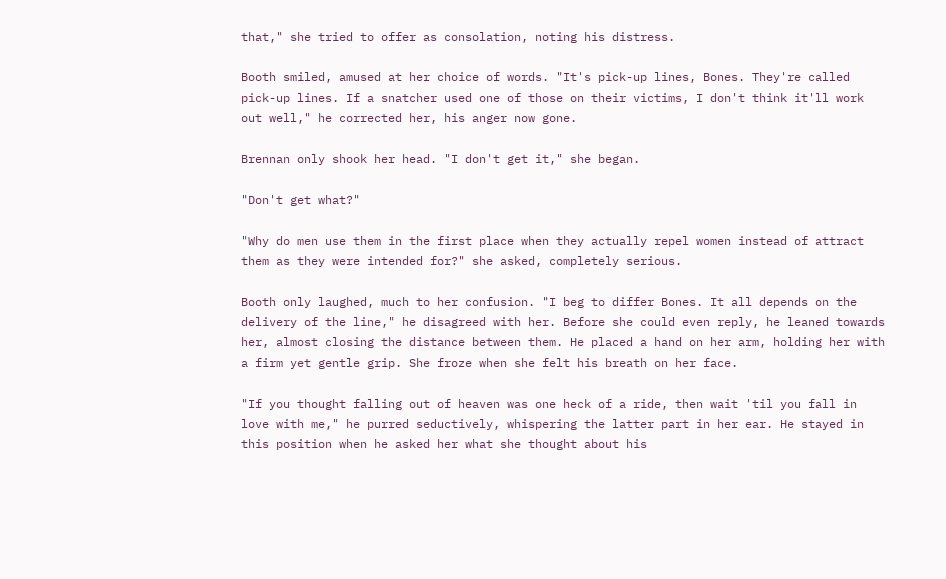that," she tried to offer as consolation, noting his distress.

Booth smiled, amused at her choice of words. "It's pick-up lines, Bones. They're called pick-up lines. If a snatcher used one of those on their victims, I don't think it'll work out well," he corrected her, his anger now gone.

Brennan only shook her head. "I don't get it," she began.

"Don't get what?"

"Why do men use them in the first place when they actually repel women instead of attract them as they were intended for?" she asked, completely serious.

Booth only laughed, much to her confusion. "I beg to differ Bones. It all depends on the delivery of the line," he disagreed with her. Before she could even reply, he leaned towards her, almost closing the distance between them. He placed a hand on her arm, holding her with a firm yet gentle grip. She froze when she felt his breath on her face.

"If you thought falling out of heaven was one heck of a ride, then wait 'til you fall in love with me," he purred seductively, whispering the latter part in her ear. He stayed in this position when he asked her what she thought about his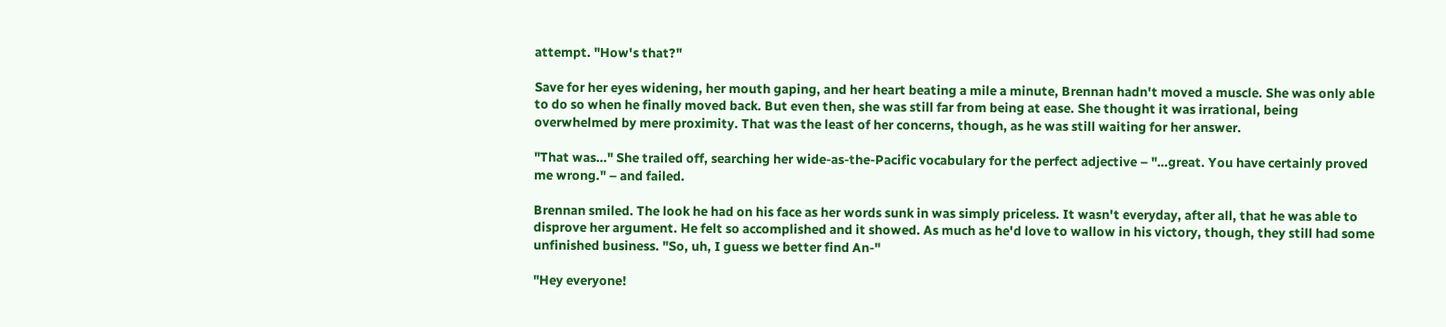attempt. "How's that?"

Save for her eyes widening, her mouth gaping, and her heart beating a mile a minute, Brennan hadn't moved a muscle. She was only able to do so when he finally moved back. But even then, she was still far from being at ease. She thought it was irrational, being overwhelmed by mere proximity. That was the least of her concerns, though, as he was still waiting for her answer.

"That was…" She trailed off, searching her wide-as-the-Pacific vocabulary for the perfect adjective – "…great. You have certainly proved me wrong." – and failed.

Brennan smiled. The look he had on his face as her words sunk in was simply priceless. It wasn't everyday, after all, that he was able to disprove her argument. He felt so accomplished and it showed. As much as he'd love to wallow in his victory, though, they still had some unfinished business. "So, uh, I guess we better find An-"

"Hey everyone!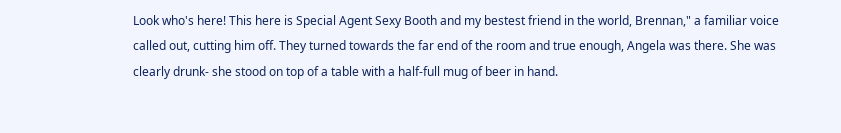Look who's here! This here is Special Agent Sexy Booth and my bestest friend in the world, Brennan," a familiar voice called out, cutting him off. They turned towards the far end of the room and true enough, Angela was there. She was clearly drunk- she stood on top of a table with a half-full mug of beer in hand.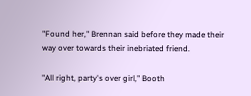"Found her," Brennan said before they made their way over towards their inebriated friend.

"All right, party's over girl," Booth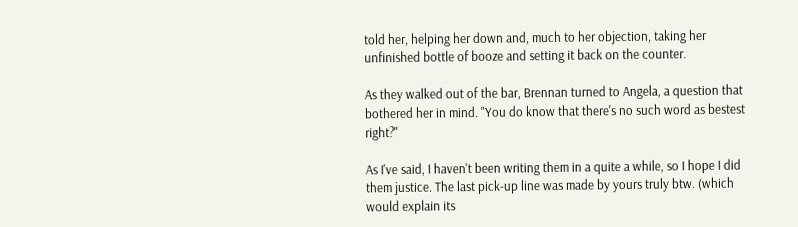told her, helping her down and, much to her objection, taking her unfinished bottle of booze and setting it back on the counter.

As they walked out of the bar, Brennan turned to Angela, a question that bothered her in mind. "You do know that there's no such word as bestest right?"

As I've said, I haven't been writing them in a quite a while, so I hope I did them justice. The last pick-up line was made by yours truly btw. (which would explain its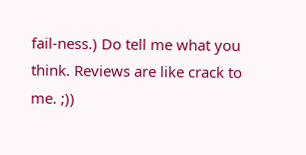fail-ness.) Do tell me what you think. Reviews are like crack to me. ;))